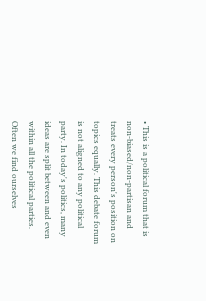• This is a political forum that is non-biased/non-partisan and treats every person's position on topics equally. This debate forum is not aligned to any political party. In today's politics, many ideas are split between and even within all the political parties. Often we find ourselves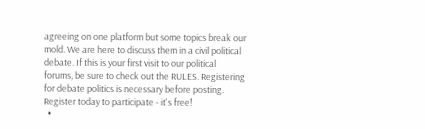agreeing on one platform but some topics break our mold. We are here to discuss them in a civil political debate. If this is your first visit to our political forums, be sure to check out the RULES. Registering for debate politics is necessary before posting. Register today to participate - it's free!
  •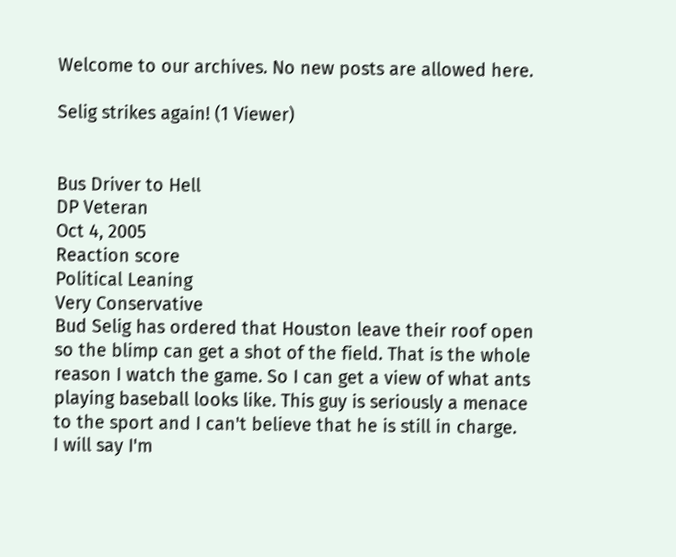Welcome to our archives. No new posts are allowed here.

Selig strikes again! (1 Viewer)


Bus Driver to Hell
DP Veteran
Oct 4, 2005
Reaction score
Political Leaning
Very Conservative
Bud Selig has ordered that Houston leave their roof open so the blimp can get a shot of the field. That is the whole reason I watch the game. So I can get a view of what ants playing baseball looks like. This guy is seriously a menace to the sport and I can't believe that he is still in charge.
I will say I'm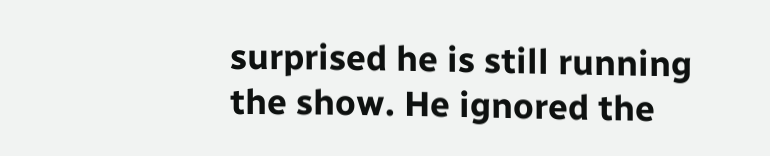surprised he is still running the show. He ignored the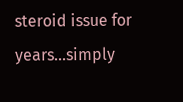steroid issue for years...simply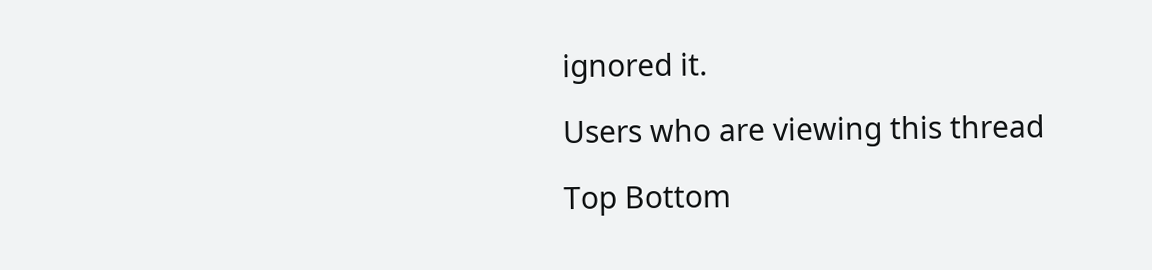ignored it.

Users who are viewing this thread

Top Bottom